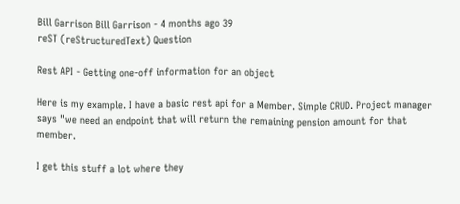Bill Garrison Bill Garrison - 4 months ago 39
reST (reStructuredText) Question

Rest API - Getting one-off information for an object

Here is my example. I have a basic rest api for a Member. Simple CRUD. Project manager says "we need an endpoint that will return the remaining pension amount for that member.

I get this stuff a lot where they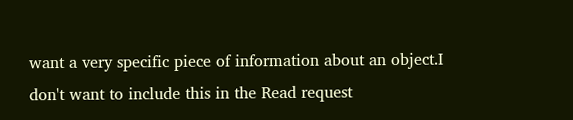want a very specific piece of information about an object.I don't want to include this in the Read request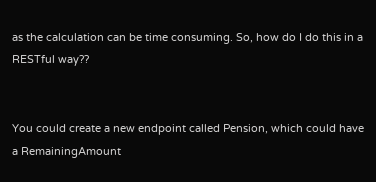as the calculation can be time consuming. So, how do I do this in a RESTful way??


You could create a new endpoint called Pension, which could have a RemainingAmount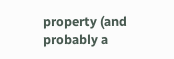property (and probably a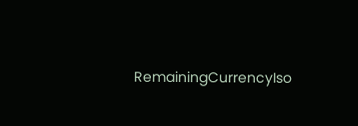RemainingCurrencyIso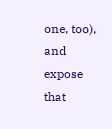one, too), and expose that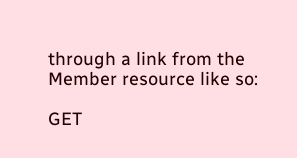through a link from the Member resource like so:

GET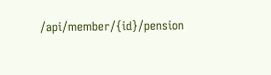/api/member/{id}/pension